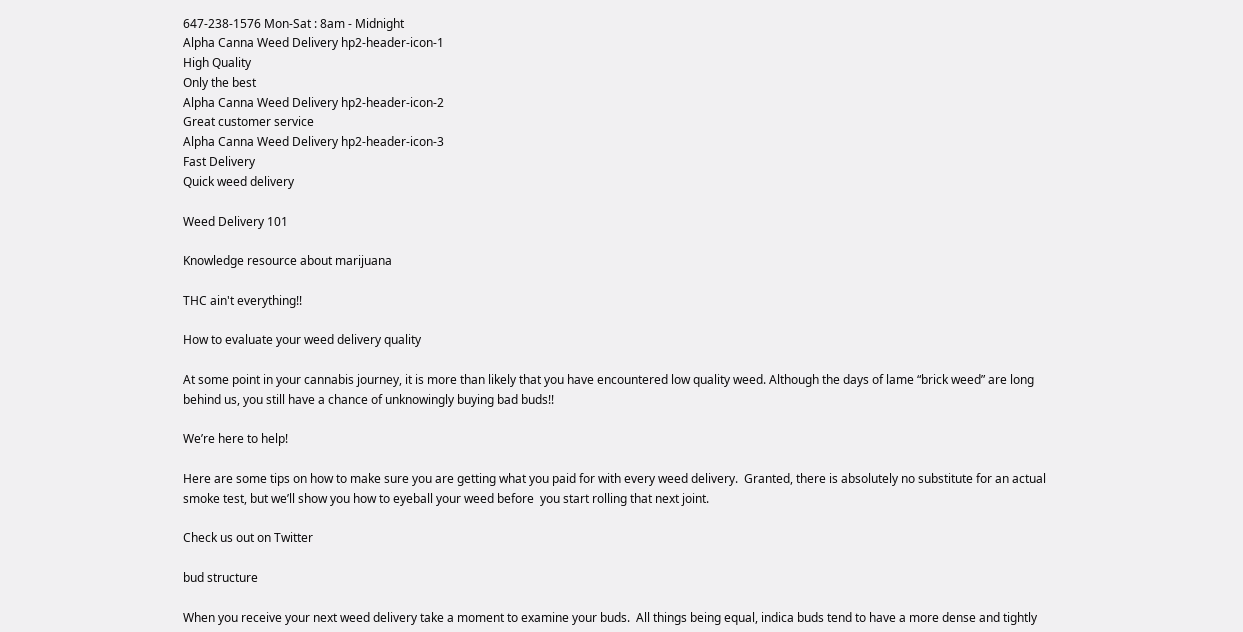647-238-1576 Mon-Sat : 8am - Midnight
Alpha Canna Weed Delivery hp2-header-icon-1
High Quality
Only the best
Alpha Canna Weed Delivery hp2-header-icon-2
Great customer service
Alpha Canna Weed Delivery hp2-header-icon-3
Fast Delivery
Quick weed delivery

Weed Delivery 101

Knowledge resource about marijuana

THC ain't everything!!

How to evaluate your weed delivery quality

At some point in your cannabis journey, it is more than likely that you have encountered low quality weed. Although the days of lame “brick weed” are long behind us, you still have a chance of unknowingly buying bad buds!!

We’re here to help!

Here are some tips on how to make sure you are getting what you paid for with every weed delivery.  Granted, there is absolutely no substitute for an actual smoke test, but we’ll show you how to eyeball your weed before  you start rolling that next joint.

Check us out on Twitter

bud structure

When you receive your next weed delivery take a moment to examine your buds.  All things being equal, indica buds tend to have a more dense and tightly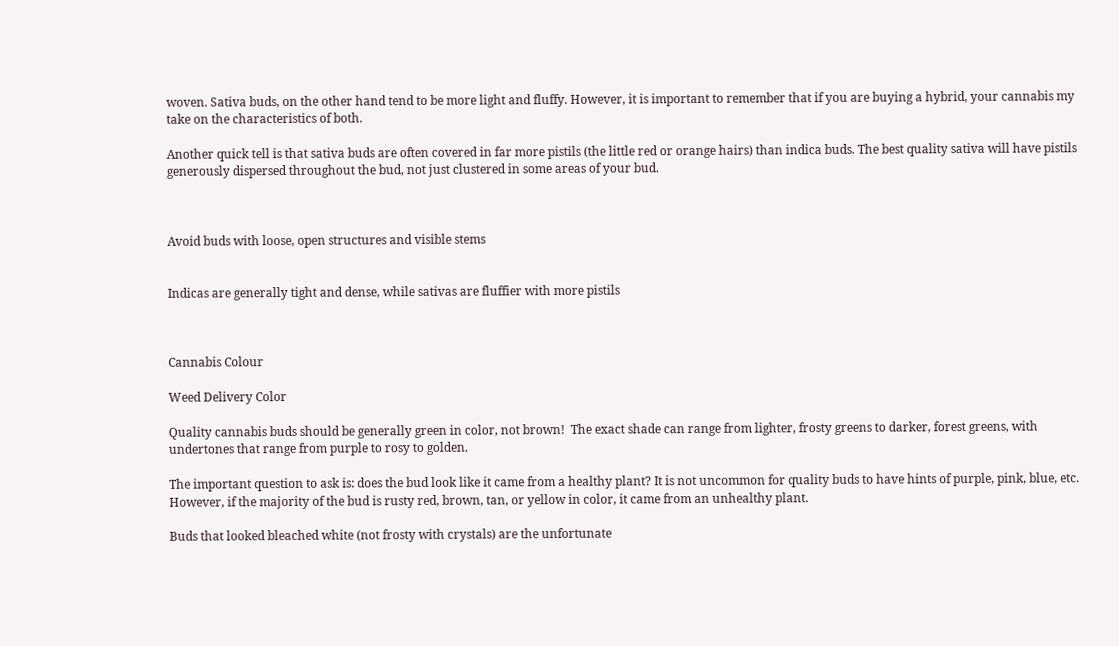woven. Sativa buds, on the other hand tend to be more light and fluffy. However, it is important to remember that if you are buying a hybrid, your cannabis my take on the characteristics of both.

Another quick tell is that sativa buds are often covered in far more pistils (the little red or orange hairs) than indica buds. The best quality sativa will have pistils generously dispersed throughout the bud, not just clustered in some areas of your bud.



Avoid buds with loose, open structures and visible stems


Indicas are generally tight and dense, while sativas are fluffier with more pistils



Cannabis Colour

Weed Delivery Color

Quality cannabis buds should be generally green in color, not brown!  The exact shade can range from lighter, frosty greens to darker, forest greens, with undertones that range from purple to rosy to golden.

The important question to ask is: does the bud look like it came from a healthy plant? It is not uncommon for quality buds to have hints of purple, pink, blue, etc. However, if the majority of the bud is rusty red, brown, tan, or yellow in color, it came from an unhealthy plant.

Buds that looked bleached white (not frosty with crystals) are the unfortunate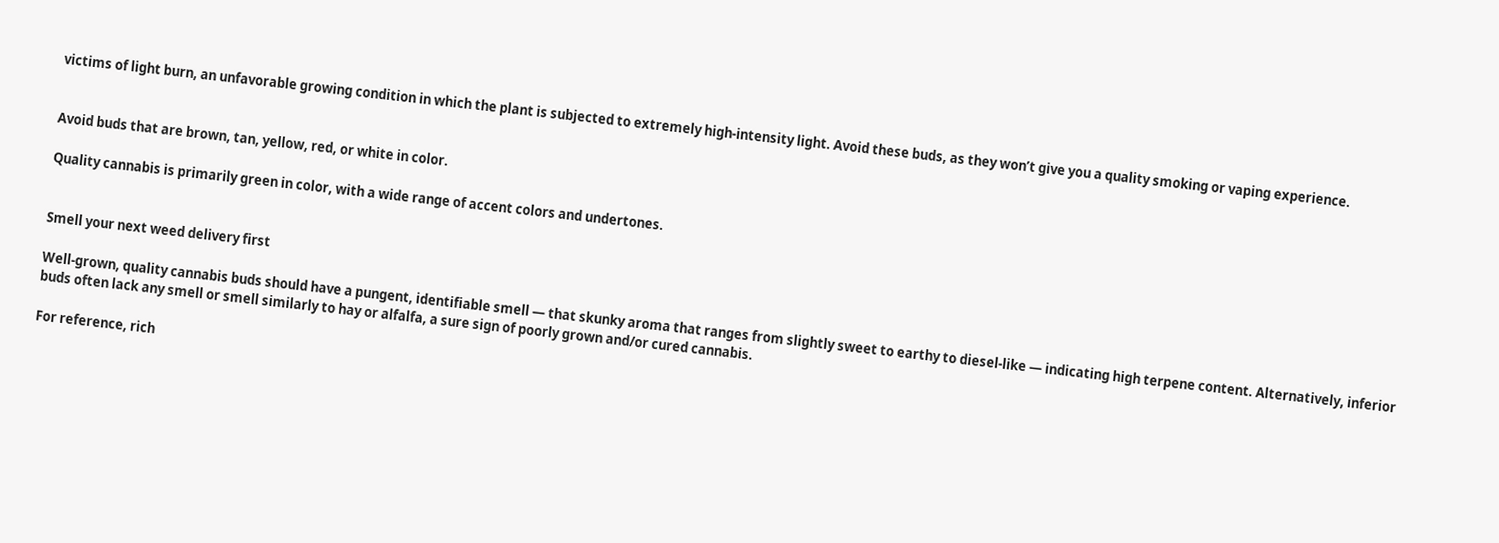victims of light burn, an unfavorable growing condition in which the plant is subjected to extremely high-intensity light. Avoid these buds, as they won’t give you a quality smoking or vaping experience.


Avoid buds that are brown, tan, yellow, red, or white in color.

Quality cannabis is primarily green in color, with a wide range of accent colors and undertones.


Smell your next weed delivery first

Well-grown, quality cannabis buds should have a pungent, identifiable smell — that skunky aroma that ranges from slightly sweet to earthy to diesel-like — indicating high terpene content. Alternatively, inferior buds often lack any smell or smell similarly to hay or alfalfa, a sure sign of poorly grown and/or cured cannabis.

For reference, rich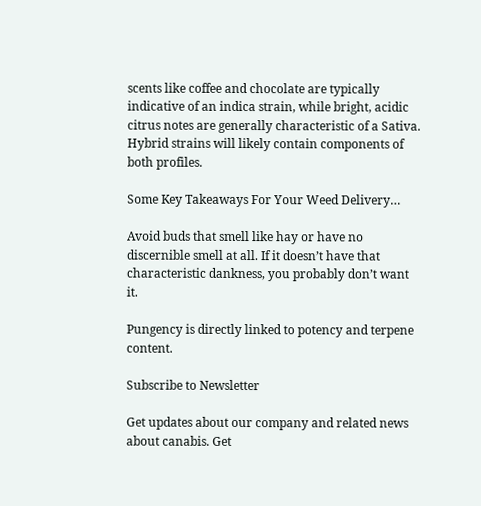scents like coffee and chocolate are typically indicative of an indica strain, while bright, acidic citrus notes are generally characteristic of a Sativa. Hybrid strains will likely contain components of both profiles.

Some Key Takeaways For Your Weed Delivery…

Avoid buds that smell like hay or have no discernible smell at all. If it doesn’t have that characteristic dankness, you probably don’t want it.

Pungency is directly linked to potency and terpene content.

Subscribe to Newsletter

Get updates about our company and related news about canabis. Get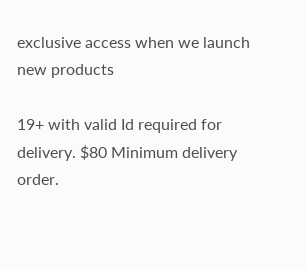exclusive access when we launch new products

19+ with valid Id required for delivery. $80 Minimum delivery order.